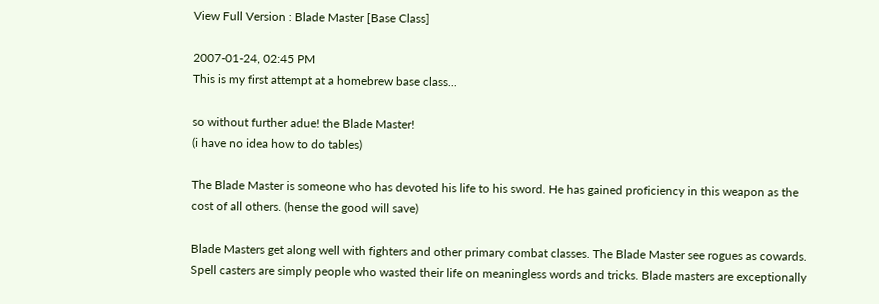View Full Version : Blade Master [Base Class]

2007-01-24, 02:45 PM
This is my first attempt at a homebrew base class...

so without further adue! the Blade Master!
(i have no idea how to do tables)

The Blade Master is someone who has devoted his life to his sword. He has gained proficiency in this weapon as the cost of all others. (hense the good will save)

Blade Masters get along well with fighters and other primary combat classes. The Blade Master see rogues as cowards. Spell casters are simply people who wasted their life on meaningless words and tricks. Blade masters are exceptionally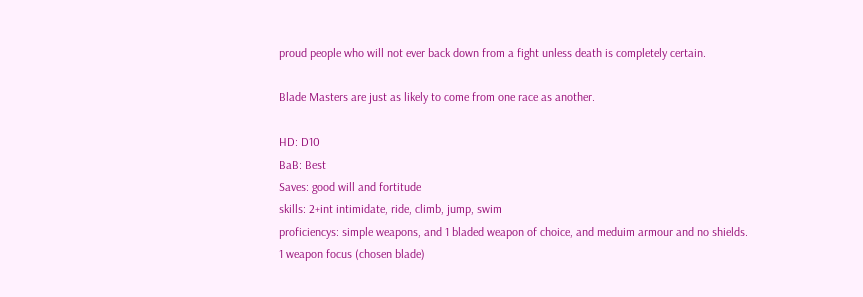proud people who will not ever back down from a fight unless death is completely certain.

Blade Masters are just as likely to come from one race as another.

HD: D10
BaB: Best
Saves: good will and fortitude
skills: 2+int intimidate, ride, climb, jump, swim
proficiencys: simple weapons, and 1 bladed weapon of choice, and meduim armour and no shields.
1 weapon focus (chosen blade)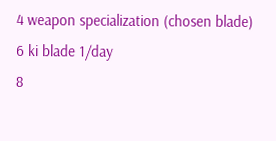4 weapon specialization (chosen blade)
6 ki blade 1/day
8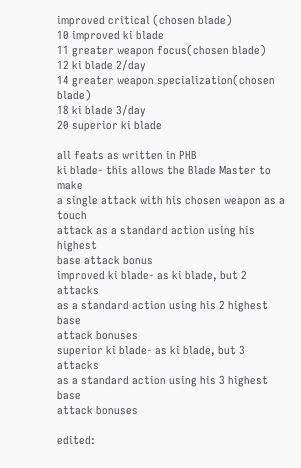improved critical (chosen blade)
10 improved ki blade
11 greater weapon focus(chosen blade)
12 ki blade 2/day
14 greater weapon specialization(chosen blade)
18 ki blade 3/day
20 superior ki blade

all feats as written in PHB
ki blade- this allows the Blade Master to make
a single attack with his chosen weapon as a touch
attack as a standard action using his highest
base attack bonus
improved ki blade- as ki blade, but 2 attacks
as a standard action using his 2 highest base
attack bonuses
superior ki blade- as ki blade, but 3 attacks
as a standard action using his 3 highest base
attack bonuses

edited: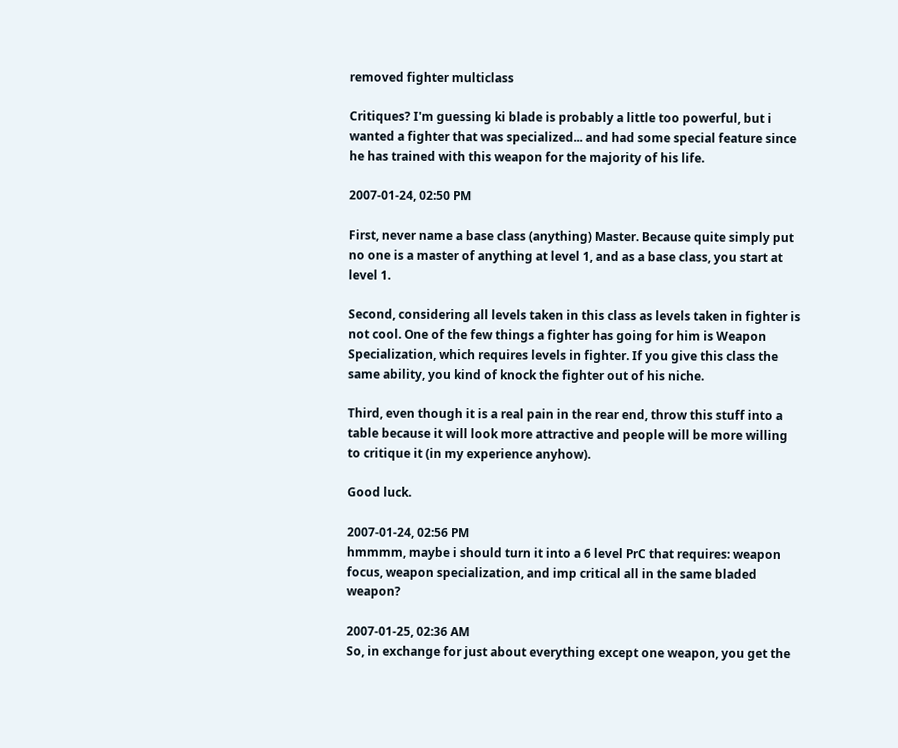removed fighter multiclass

Critiques? I'm guessing ki blade is probably a little too powerful, but i wanted a fighter that was specialized... and had some special feature since he has trained with this weapon for the majority of his life.

2007-01-24, 02:50 PM

First, never name a base class (anything) Master. Because quite simply put no one is a master of anything at level 1, and as a base class, you start at level 1.

Second, considering all levels taken in this class as levels taken in fighter is not cool. One of the few things a fighter has going for him is Weapon Specialization, which requires levels in fighter. If you give this class the same ability, you kind of knock the fighter out of his niche.

Third, even though it is a real pain in the rear end, throw this stuff into a table because it will look more attractive and people will be more willing to critique it (in my experience anyhow).

Good luck.

2007-01-24, 02:56 PM
hmmmm, maybe i should turn it into a 6 level PrC that requires: weapon focus, weapon specialization, and imp critical all in the same bladed weapon?

2007-01-25, 02:36 AM
So, in exchange for just about everything except one weapon, you get the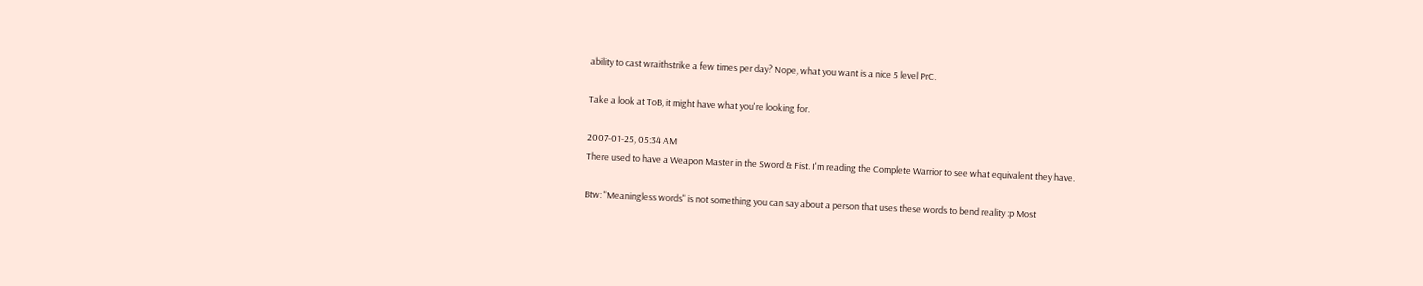ability to cast wraithstrike a few times per day? Nope, what you want is a nice 5 level PrC.

Take a look at ToB, it might have what you're looking for.

2007-01-25, 05:34 AM
There used to have a Weapon Master in the Sword & Fist. I'm reading the Complete Warrior to see what equivalent they have.

Btw: "Meaningless words" is not something you can say about a person that uses these words to bend reality :p Most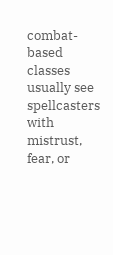combat-based classes usually see spellcasters with mistrust, fear, or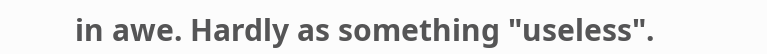in awe. Hardly as something "useless".